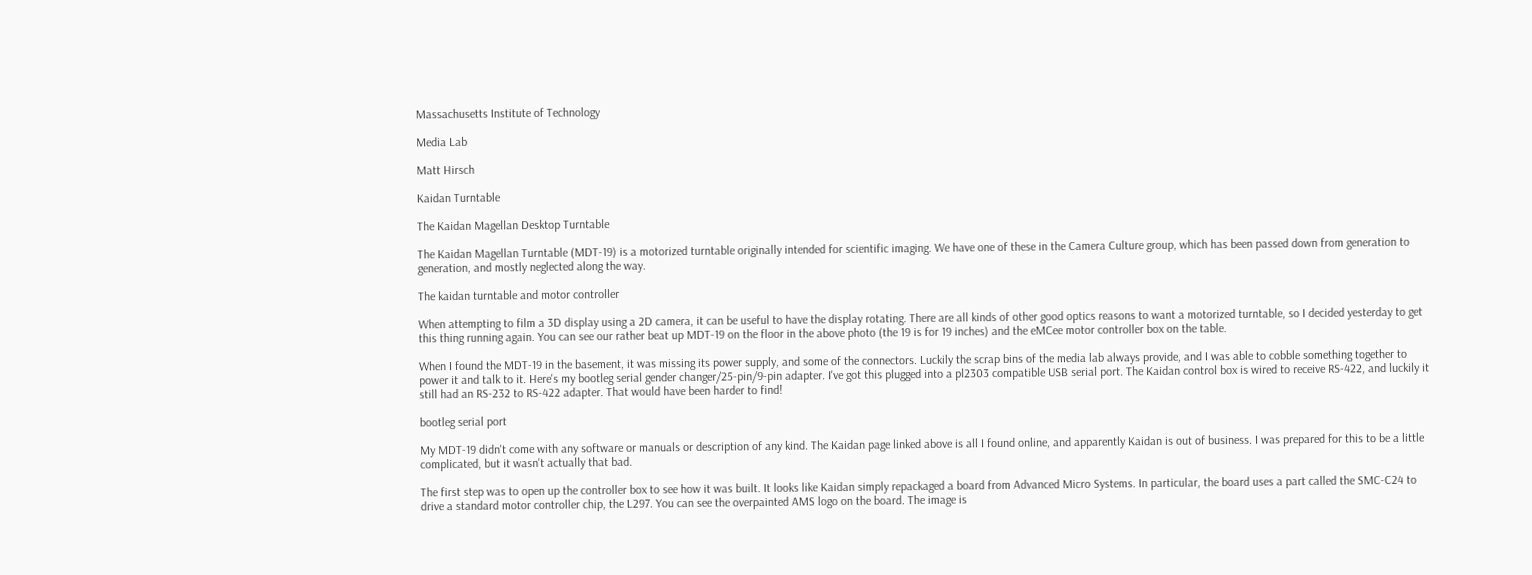Massachusetts Institute of Technology

Media Lab

Matt Hirsch

Kaidan Turntable

The Kaidan Magellan Desktop Turntable

The Kaidan Magellan Turntable (MDT-19) is a motorized turntable originally intended for scientific imaging. We have one of these in the Camera Culture group, which has been passed down from generation to generation, and mostly neglected along the way.

The kaidan turntable and motor controller

When attempting to film a 3D display using a 2D camera, it can be useful to have the display rotating. There are all kinds of other good optics reasons to want a motorized turntable, so I decided yesterday to get this thing running again. You can see our rather beat up MDT-19 on the floor in the above photo (the 19 is for 19 inches) and the eMCee motor controller box on the table.

When I found the MDT-19 in the basement, it was missing its power supply, and some of the connectors. Luckily the scrap bins of the media lab always provide, and I was able to cobble something together to power it and talk to it. Here's my bootleg serial gender changer/25-pin/9-pin adapter. I've got this plugged into a pl2303 compatible USB serial port. The Kaidan control box is wired to receive RS-422, and luckily it still had an RS-232 to RS-422 adapter. That would have been harder to find!

bootleg serial port

My MDT-19 didn't come with any software or manuals or description of any kind. The Kaidan page linked above is all I found online, and apparently Kaidan is out of business. I was prepared for this to be a little complicated, but it wasn't actually that bad.

The first step was to open up the controller box to see how it was built. It looks like Kaidan simply repackaged a board from Advanced Micro Systems. In particular, the board uses a part called the SMC-C24 to drive a standard motor controller chip, the L297. You can see the overpainted AMS logo on the board. The image is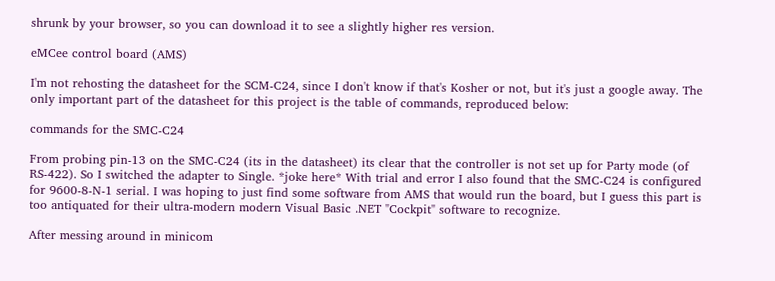shrunk by your browser, so you can download it to see a slightly higher res version.

eMCee control board (AMS)

I'm not rehosting the datasheet for the SCM-C24, since I don't know if that's Kosher or not, but it's just a google away. The only important part of the datasheet for this project is the table of commands, reproduced below:

commands for the SMC-C24

From probing pin-13 on the SMC-C24 (its in the datasheet) its clear that the controller is not set up for Party mode (of RS-422). So I switched the adapter to Single. *joke here* With trial and error I also found that the SMC-C24 is configured for 9600-8-N-1 serial. I was hoping to just find some software from AMS that would run the board, but I guess this part is too antiquated for their ultra-modern modern Visual Basic .NET "Cockpit" software to recognize.

After messing around in minicom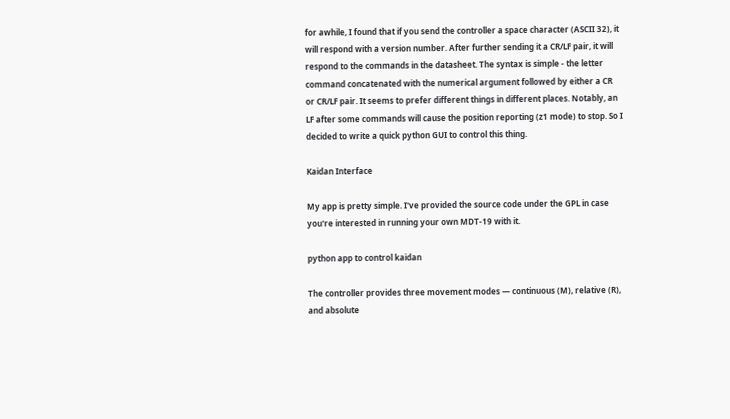for awhile, I found that if you send the controller a space character (ASCII 32), it will respond with a version number. After further sending it a CR/LF pair, it will respond to the commands in the datasheet. The syntax is simple - the letter command concatenated with the numerical argument followed by either a CR or CR/LF pair. It seems to prefer different things in different places. Notably, an LF after some commands will cause the position reporting (z1 mode) to stop. So I decided to write a quick python GUI to control this thing.

Kaidan Interface

My app is pretty simple. I've provided the source code under the GPL in case you're interested in running your own MDT-19 with it.

python app to control kaidan

The controller provides three movement modes — continuous (M), relative (R), and absolute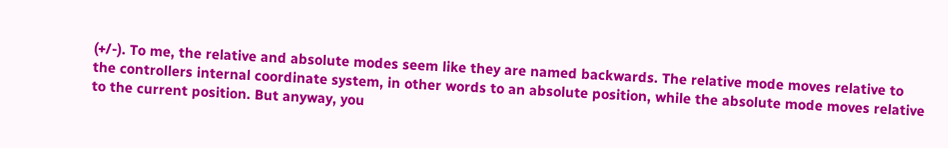(+/-). To me, the relative and absolute modes seem like they are named backwards. The relative mode moves relative to the controllers internal coordinate system, in other words to an absolute position, while the absolute mode moves relative to the current position. But anyway, you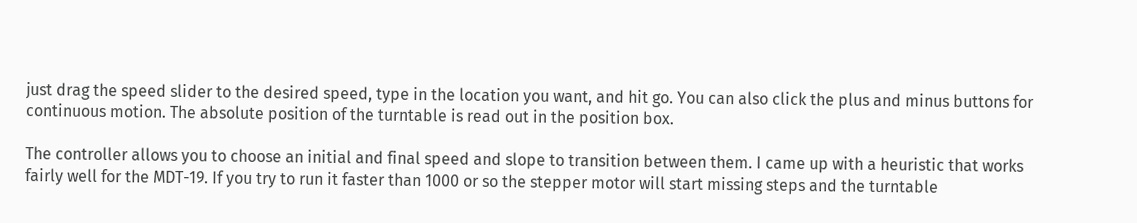just drag the speed slider to the desired speed, type in the location you want, and hit go. You can also click the plus and minus buttons for continuous motion. The absolute position of the turntable is read out in the position box.

The controller allows you to choose an initial and final speed and slope to transition between them. I came up with a heuristic that works fairly well for the MDT-19. If you try to run it faster than 1000 or so the stepper motor will start missing steps and the turntable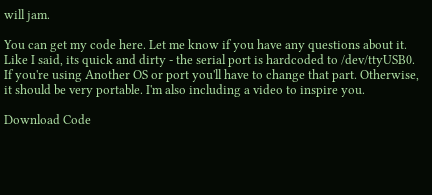will jam.

You can get my code here. Let me know if you have any questions about it. Like I said, its quick and dirty - the serial port is hardcoded to /dev/ttyUSB0. If you're using Another OS or port you'll have to change that part. Otherwise, it should be very portable. I'm also including a video to inspire you.

Download Code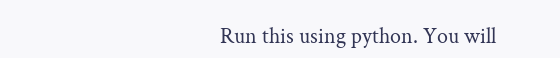Run this using python. You will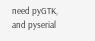need pyGTK, and pyserial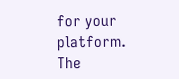for your platform. The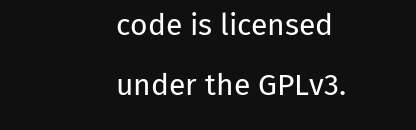code is licensed under the GPLv3.